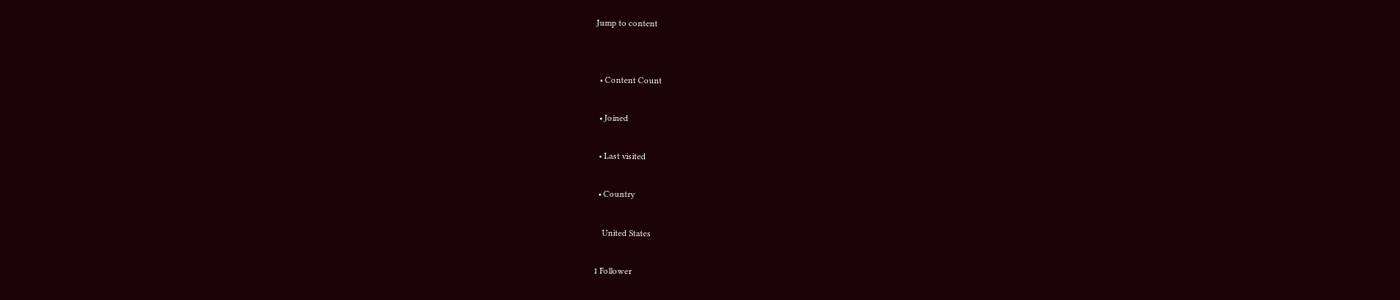Jump to content


  • Content Count

  • Joined

  • Last visited

  • Country

    United States

1 Follower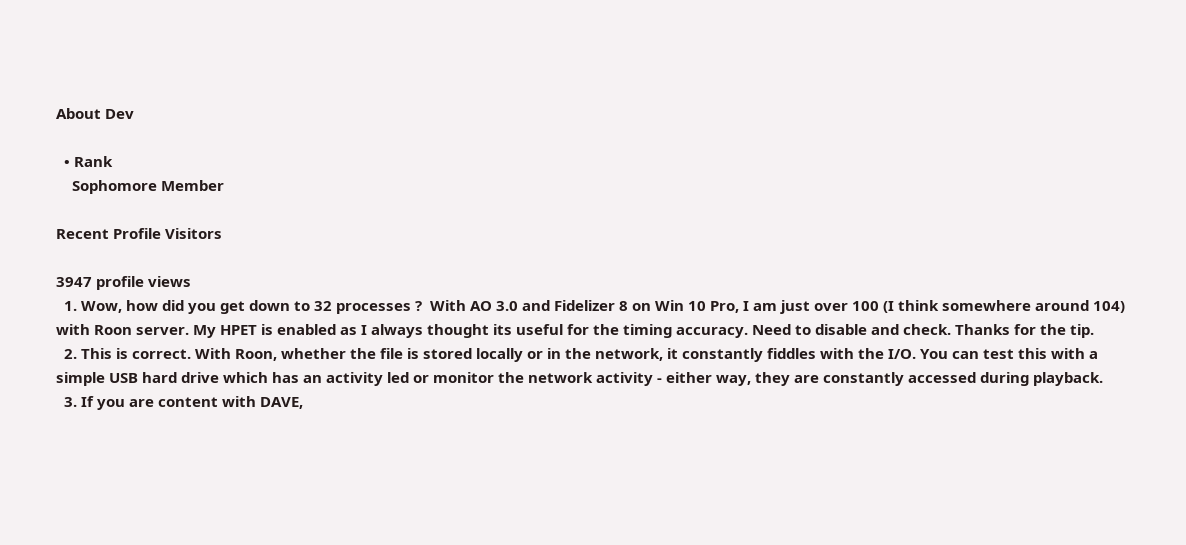About Dev

  • Rank
    Sophomore Member

Recent Profile Visitors

3947 profile views
  1. Wow, how did you get down to 32 processes ?  With AO 3.0 and Fidelizer 8 on Win 10 Pro, I am just over 100 (I think somewhere around 104) with Roon server. My HPET is enabled as I always thought its useful for the timing accuracy. Need to disable and check. Thanks for the tip.
  2. This is correct. With Roon, whether the file is stored locally or in the network, it constantly fiddles with the I/O. You can test this with a simple USB hard drive which has an activity led or monitor the network activity - either way, they are constantly accessed during playback.
  3. If you are content with DAVE,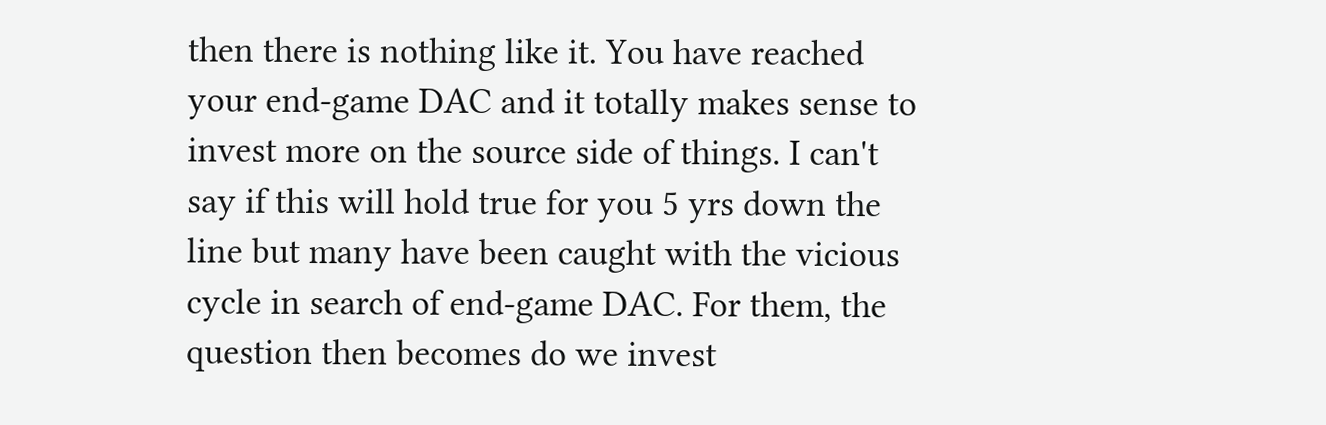then there is nothing like it. You have reached your end-game DAC and it totally makes sense to invest more on the source side of things. I can't say if this will hold true for you 5 yrs down the line but many have been caught with the vicious cycle in search of end-game DAC. For them, the question then becomes do we invest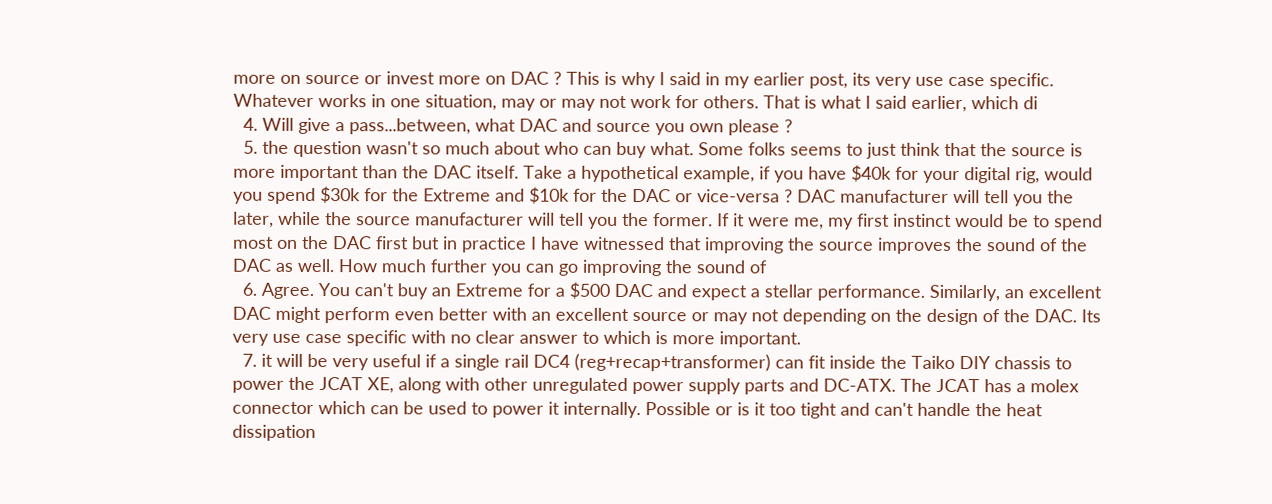more on source or invest more on DAC ? This is why I said in my earlier post, its very use case specific. Whatever works in one situation, may or may not work for others. That is what I said earlier, which di
  4. Will give a pass...between, what DAC and source you own please ?
  5. the question wasn't so much about who can buy what. Some folks seems to just think that the source is more important than the DAC itself. Take a hypothetical example, if you have $40k for your digital rig, would you spend $30k for the Extreme and $10k for the DAC or vice-versa ? DAC manufacturer will tell you the later, while the source manufacturer will tell you the former. If it were me, my first instinct would be to spend most on the DAC first but in practice I have witnessed that improving the source improves the sound of the DAC as well. How much further you can go improving the sound of
  6. Agree. You can't buy an Extreme for a $500 DAC and expect a stellar performance. Similarly, an excellent DAC might perform even better with an excellent source or may not depending on the design of the DAC. Its very use case specific with no clear answer to which is more important.
  7. it will be very useful if a single rail DC4 (reg+recap+transformer) can fit inside the Taiko DIY chassis to power the JCAT XE, along with other unregulated power supply parts and DC-ATX. The JCAT has a molex connector which can be used to power it internally. Possible or is it too tight and can't handle the heat dissipation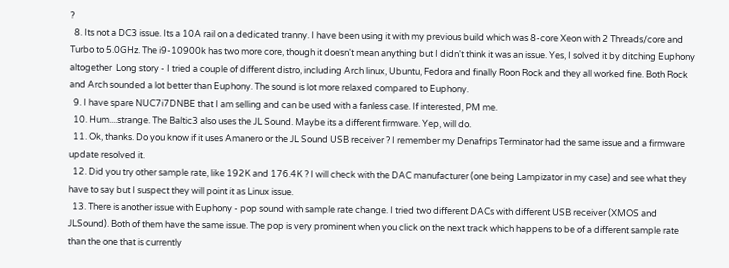?
  8. Its not a DC3 issue. Its a 10A rail on a dedicated tranny. I have been using it with my previous build which was 8-core Xeon with 2 Threads/core and Turbo to 5.0GHz. The i9-10900k has two more core, though it doesn't mean anything but I didn't think it was an issue. Yes, I solved it by ditching Euphony altogether  Long story - I tried a couple of different distro, including Arch linux, Ubuntu, Fedora and finally Roon Rock and they all worked fine. Both Rock and Arch sounded a lot better than Euphony. The sound is lot more relaxed compared to Euphony.
  9. I have spare NUC7i7DNBE that I am selling and can be used with a fanless case. If interested, PM me.
  10. Hum....strange. The Baltic3 also uses the JL Sound. Maybe its a different firmware. Yep, will do.
  11. Ok, thanks. Do you know if it uses Amanero or the JL Sound USB receiver ? I remember my Denafrips Terminator had the same issue and a firmware update resolved it.
  12. Did you try other sample rate, like 192K and 176.4K ? I will check with the DAC manufacturer (one being Lampizator in my case) and see what they have to say but I suspect they will point it as Linux issue.
  13. There is another issue with Euphony - pop sound with sample rate change. I tried two different DACs with different USB receiver (XMOS and JLSound). Both of them have the same issue. The pop is very prominent when you click on the next track which happens to be of a different sample rate than the one that is currently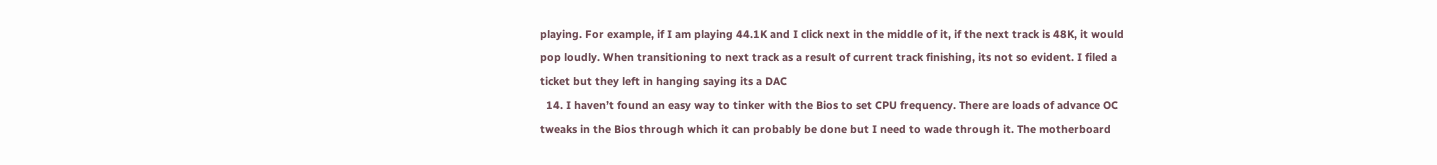playing. For example, if I am playing 44.1K and I click next in the middle of it, if the next track is 48K, it would pop loudly. When transitioning to next track as a result of current track finishing, its not so evident. I filed a ticket but they left in hanging saying its a DAC
  14. I haven’t found an easy way to tinker with the Bios to set CPU frequency. There are loads of advance OC tweaks in the Bios through which it can probably be done but I need to wade through it. The motherboard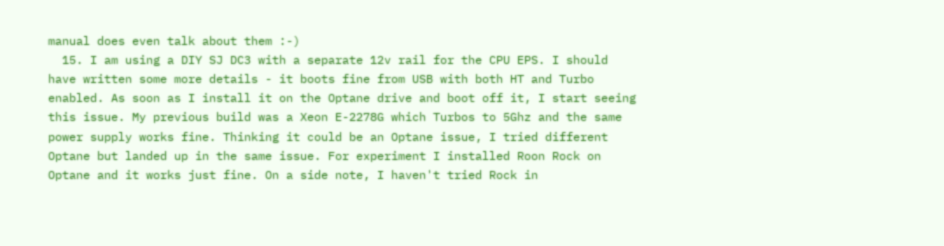manual does even talk about them :-)
  15. I am using a DIY SJ DC3 with a separate 12v rail for the CPU EPS. I should have written some more details - it boots fine from USB with both HT and Turbo enabled. As soon as I install it on the Optane drive and boot off it, I start seeing this issue. My previous build was a Xeon E-2278G which Turbos to 5Ghz and the same power supply works fine. Thinking it could be an Optane issue, I tried different Optane but landed up in the same issue. For experiment I installed Roon Rock on Optane and it works just fine. On a side note, I haven't tried Rock in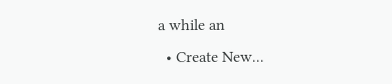a while an
  • Create New...